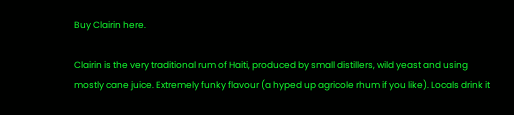Buy Clairin here.

Clairin is the very traditional rum of Haiti, produced by small distillers, wild yeast and using mostly cane juice. Extremely funky flavour (a hyped up agricole rhum if you like). Locals drink it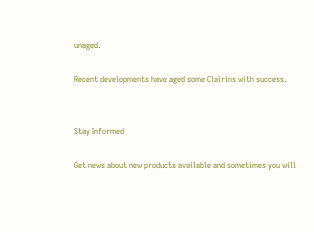unaged.

Recent developments have aged some Clairins with success.


Stay Informed

Get news about new products available and sometimes you will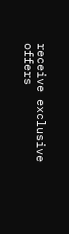receive exclusive offers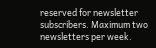reserved for newsletter subscribers. Maximum two newsletters per week.